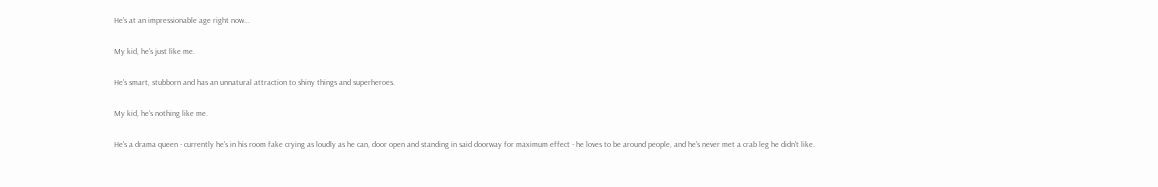He's at an impressionable age right now...

My kid, he's just like me.

He's smart, stubborn and has an unnatural attraction to shiny things and superheroes.

My kid, he's nothing like me.

He's a drama queen - currently he's in his room fake crying as loudly as he can, door open and standing in said doorway for maximum effect - he loves to be around people, and he's never met a crab leg he didn't like.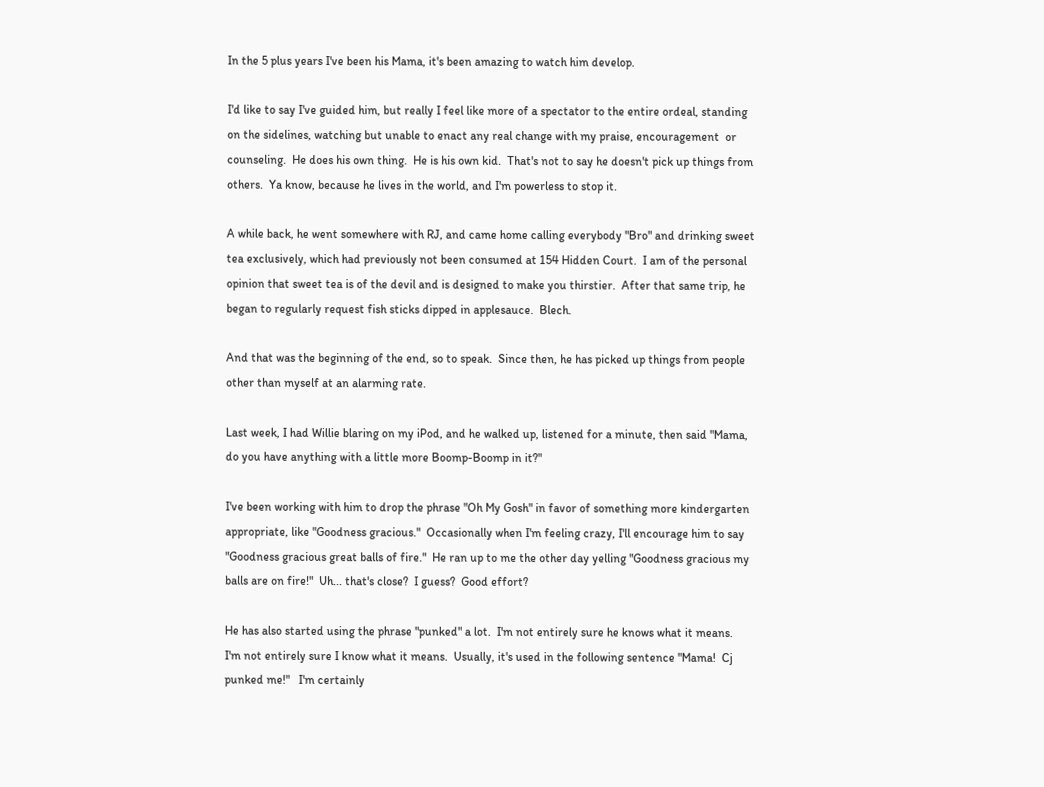In the 5 plus years I've been his Mama, it's been amazing to watch him develop.

I'd like to say I've guided him, but really I feel like more of a spectator to the entire ordeal, standing on the sidelines, watching but unable to enact any real change with my praise, encouragement  or counseling.  He does his own thing.  He is his own kid.  That's not to say he doesn't pick up things from others.  Ya know, because he lives in the world, and I'm powerless to stop it.

A while back, he went somewhere with RJ, and came home calling everybody "Bro" and drinking sweet tea exclusively, which had previously not been consumed at 154 Hidden Court.  I am of the personal opinion that sweet tea is of the devil and is designed to make you thirstier.  After that same trip, he began to regularly request fish sticks dipped in applesauce.  Blech.

And that was the beginning of the end, so to speak.  Since then, he has picked up things from people other than myself at an alarming rate.

Last week, I had Willie blaring on my iPod, and he walked up, listened for a minute, then said "Mama, do you have anything with a little more Boomp-Boomp in it?"

I've been working with him to drop the phrase "Oh My Gosh" in favor of something more kindergarten appropriate, like "Goodness gracious."  Occasionally when I'm feeling crazy, I'll encourage him to say "Goodness gracious great balls of fire."  He ran up to me the other day yelling "Goodness gracious my balls are on fire!"  Uh... that's close?  I guess?  Good effort?

He has also started using the phrase "punked" a lot.  I'm not entirely sure he knows what it means.  I'm not entirely sure I know what it means.  Usually, it's used in the following sentence "Mama!  Cj punked me!"   I'm certainly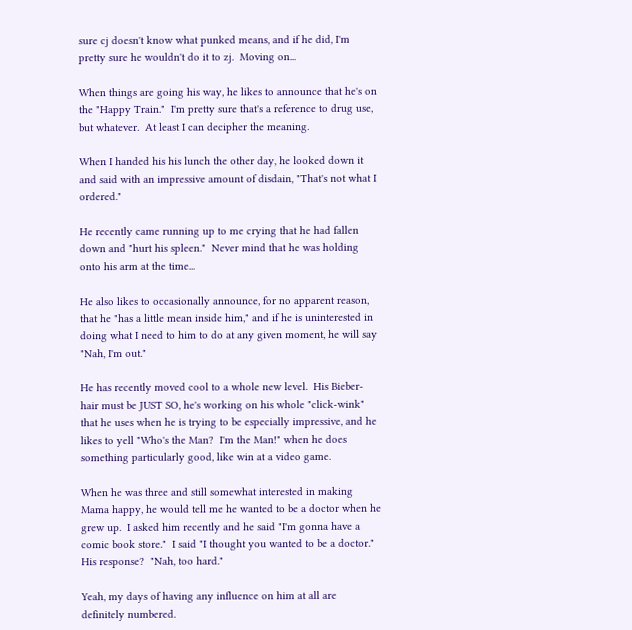sure cj doesn't know what punked means, and if he did, I'm pretty sure he wouldn't do it to zj.  Moving on...

When things are going his way, he likes to announce that he's on the "Happy Train."  I'm pretty sure that's a reference to drug use, but whatever.  At least I can decipher the meaning.

When I handed his his lunch the other day, he looked down it and said with an impressive amount of disdain, "That's not what I ordered."

He recently came running up to me crying that he had fallen down and "hurt his spleen."  Never mind that he was holding onto his arm at the time...

He also likes to occasionally announce, for no apparent reason, that he "has a little mean inside him," and if he is uninterested in doing what I need to him to do at any given moment, he will say "Nah, I'm out."

He has recently moved cool to a whole new level.  His Bieber-hair must be JUST SO, he's working on his whole "click-wink" that he uses when he is trying to be especially impressive, and he likes to yell "Who's the Man?  I'm the Man!" when he does something particularly good, like win at a video game.

When he was three and still somewhat interested in making Mama happy, he would tell me he wanted to be a doctor when he grew up.  I asked him recently and he said "I'm gonna have a comic book store."  I said "I thought you wanted to be a doctor."  His response?  "Nah, too hard."

Yeah, my days of having any influence on him at all are definitely numbered.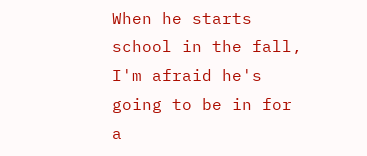When he starts school in the fall, I'm afraid he's going to be in for a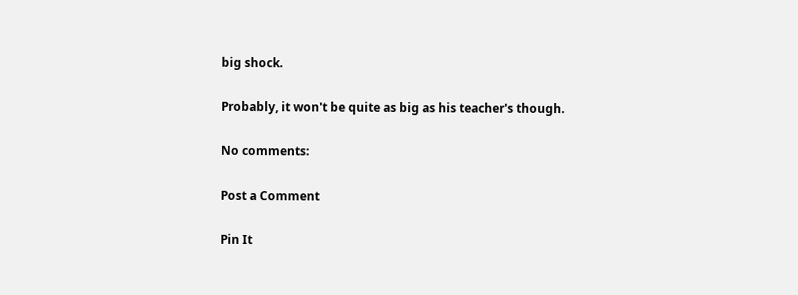big shock.

Probably, it won't be quite as big as his teacher's though.

No comments:

Post a Comment

Pin It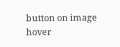button on image hover